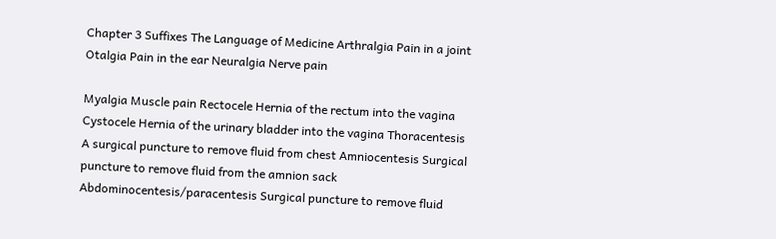Chapter 3 Suffixes The Language of Medicine Arthralgia Pain in a joint Otalgia Pain in the ear Neuralgia Nerve pain

Myalgia Muscle pain Rectocele Hernia of the rectum into the vagina Cystocele Hernia of the urinary bladder into the vagina Thoracentesis A surgical puncture to remove fluid from chest Amniocentesis Surgical puncture to remove fluid from the amnion sack Abdominocentesis/paracentesis Surgical puncture to remove fluid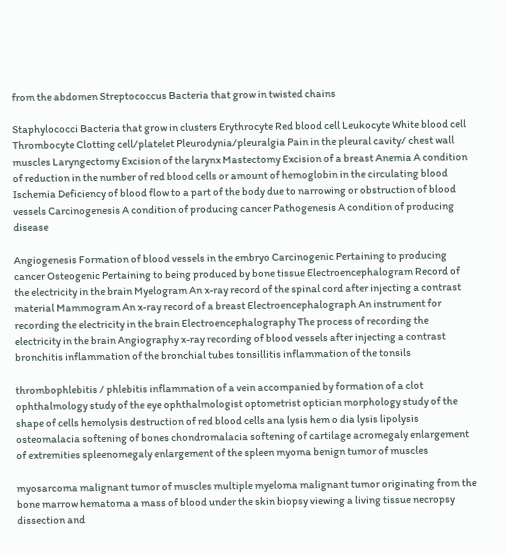from the abdomen Streptococcus Bacteria that grow in twisted chains

Staphylococci Bacteria that grow in clusters Erythrocyte Red blood cell Leukocyte White blood cell Thrombocyte Clotting cell/platelet Pleurodynia/pleuralgia Pain in the pleural cavity/ chest wall muscles Laryngectomy Excision of the larynx Mastectomy Excision of a breast Anemia A condition of reduction in the number of red blood cells or amount of hemoglobin in the circulating blood Ischemia Deficiency of blood flow to a part of the body due to narrowing or obstruction of blood vessels Carcinogenesis A condition of producing cancer Pathogenesis A condition of producing disease

Angiogenesis Formation of blood vessels in the embryo Carcinogenic Pertaining to producing cancer Osteogenic Pertaining to being produced by bone tissue Electroencephalogram Record of the electricity in the brain Myelogram An x-ray record of the spinal cord after injecting a contrast material Mammogram An x-ray record of a breast Electroencephalograph An instrument for recording the electricity in the brain Electroencephalography The process of recording the electricity in the brain Angiography x-ray recording of blood vessels after injecting a contrast bronchitis inflammation of the bronchial tubes tonsillitis inflammation of the tonsils

thrombophlebitis / phlebitis inflammation of a vein accompanied by formation of a clot ophthalmology study of the eye ophthalmologist optometrist optician morphology study of the shape of cells hemolysis destruction of red blood cells ana lysis hem o dia lysis lipolysis osteomalacia softening of bones chondromalacia softening of cartilage acromegaly enlargement of extremities spleenomegaly enlargement of the spleen myoma benign tumor of muscles

myosarcoma malignant tumor of muscles multiple myeloma malignant tumor originating from the bone marrow hematoma a mass of blood under the skin biopsy viewing a living tissue necropsy dissection and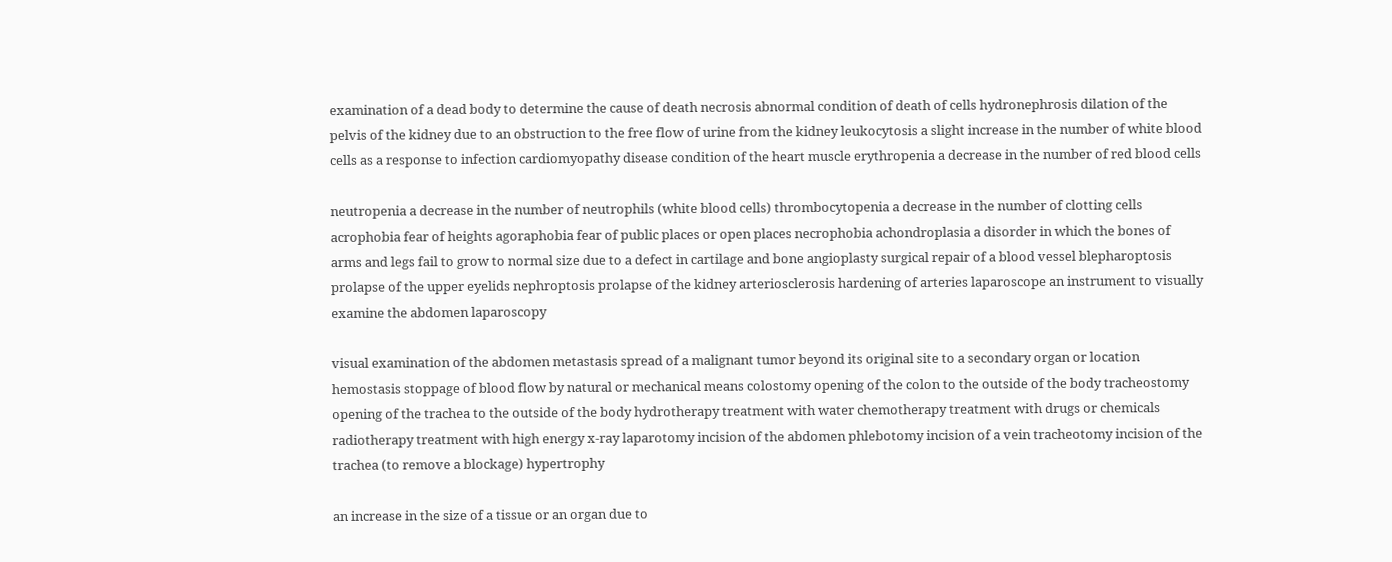examination of a dead body to determine the cause of death necrosis abnormal condition of death of cells hydronephrosis dilation of the pelvis of the kidney due to an obstruction to the free flow of urine from the kidney leukocytosis a slight increase in the number of white blood cells as a response to infection cardiomyopathy disease condition of the heart muscle erythropenia a decrease in the number of red blood cells

neutropenia a decrease in the number of neutrophils (white blood cells) thrombocytopenia a decrease in the number of clotting cells acrophobia fear of heights agoraphobia fear of public places or open places necrophobia achondroplasia a disorder in which the bones of arms and legs fail to grow to normal size due to a defect in cartilage and bone angioplasty surgical repair of a blood vessel blepharoptosis prolapse of the upper eyelids nephroptosis prolapse of the kidney arteriosclerosis hardening of arteries laparoscope an instrument to visually examine the abdomen laparoscopy

visual examination of the abdomen metastasis spread of a malignant tumor beyond its original site to a secondary organ or location hemostasis stoppage of blood flow by natural or mechanical means colostomy opening of the colon to the outside of the body tracheostomy opening of the trachea to the outside of the body hydrotherapy treatment with water chemotherapy treatment with drugs or chemicals radiotherapy treatment with high energy x-ray laparotomy incision of the abdomen phlebotomy incision of a vein tracheotomy incision of the trachea (to remove a blockage) hypertrophy

an increase in the size of a tissue or an organ due to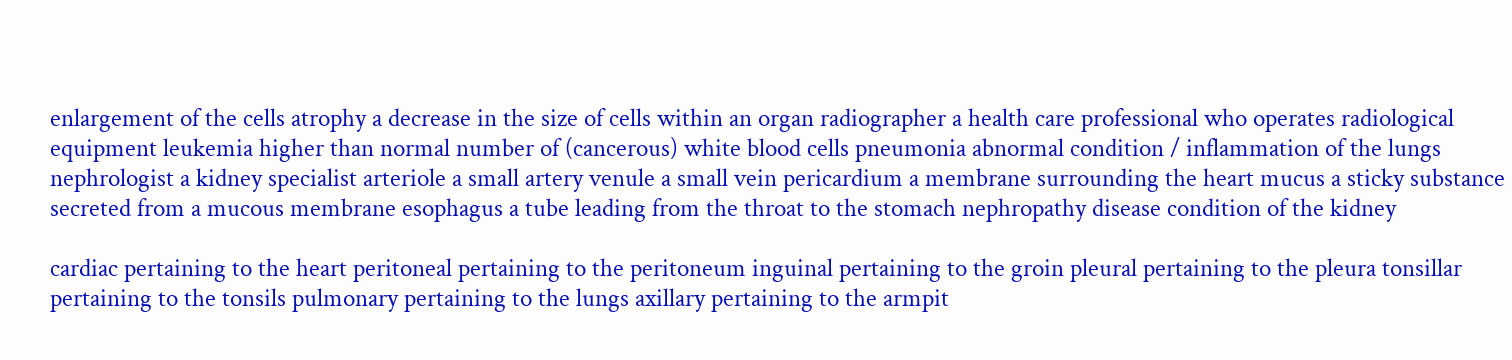enlargement of the cells atrophy a decrease in the size of cells within an organ radiographer a health care professional who operates radiological equipment leukemia higher than normal number of (cancerous) white blood cells pneumonia abnormal condition / inflammation of the lungs nephrologist a kidney specialist arteriole a small artery venule a small vein pericardium a membrane surrounding the heart mucus a sticky substance secreted from a mucous membrane esophagus a tube leading from the throat to the stomach nephropathy disease condition of the kidney

cardiac pertaining to the heart peritoneal pertaining to the peritoneum inguinal pertaining to the groin pleural pertaining to the pleura tonsillar pertaining to the tonsils pulmonary pertaining to the lungs axillary pertaining to the armpit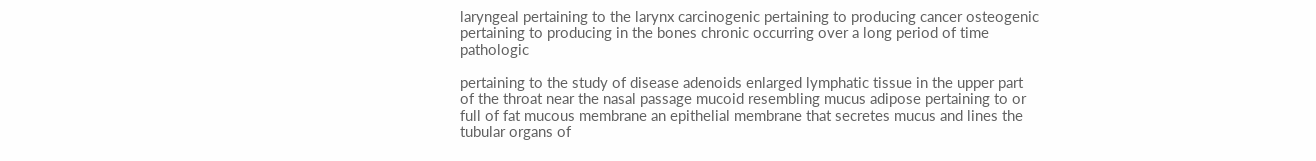laryngeal pertaining to the larynx carcinogenic pertaining to producing cancer osteogenic pertaining to producing in the bones chronic occurring over a long period of time pathologic

pertaining to the study of disease adenoids enlarged lymphatic tissue in the upper part of the throat near the nasal passage mucoid resembling mucus adipose pertaining to or full of fat mucous membrane an epithelial membrane that secretes mucus and lines the tubular organs of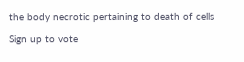the body necrotic pertaining to death of cells

Sign up to vote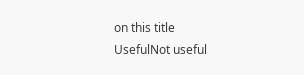on this title
UsefulNot useful